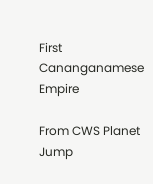First Cananganamese Empire

From CWS Planet
Jump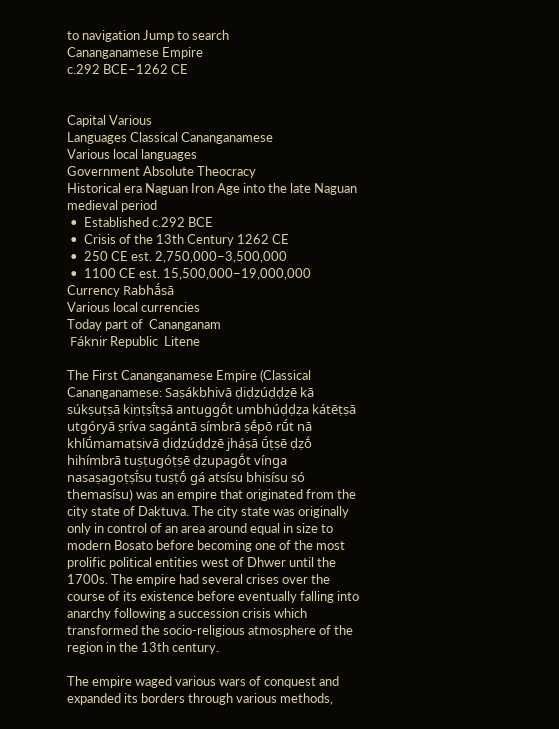to navigation Jump to search
Cananganamese Empire
c.292 BCE–1262 CE


Capital Various
Languages Classical Cananganamese
Various local languages
Government Absolute Theocracy
Historical era Naguan Iron Age into the late Naguan medieval period
 •  Established c.292 BCE
 •  Crisis of the 13th Century 1262 CE
 •  250 CE est. 2,750,000−3,500,000
 •  1100 CE est. 15,500,000−19,000,000
Currency Rabhā́sā
Various local currencies
Today part of  Cananganam
 Fáknir Republic  Litene

The First Cananganamese Empire (Classical Cananganamese: Saṣákbhivā ḍiḍẓúḍḍẓē kā súkṣuṭṣā kiṇṭṣī́ṭṣā antuggṓt umbhúḍḍẓa kátēṭṣā utgóryā ṣríva sagántā símbrā ṣḗpō rū́t nā khlū́mamaṭṣivā ḍiḍẓúḍḍẓē jháṣā ū́ṭṣē ḍẓṓ hihímbrā tuṣṭugóṭṣē ḍẓupagṓt vínga nasaṣagoṭṣī́su tuṣṭṓ gá atsísu bhisísu só themasísu) was an empire that originated from the city state of Daktuva. The city state was originally only in control of an area around equal in size to modern Bosato before becoming one of the most prolific political entities west of Dhwer until the 1700s. The empire had several crises over the course of its existence before eventually falling into anarchy following a succession crisis which transformed the socio-religious atmosphere of the region in the 13th century.

The empire waged various wars of conquest and expanded its borders through various methods,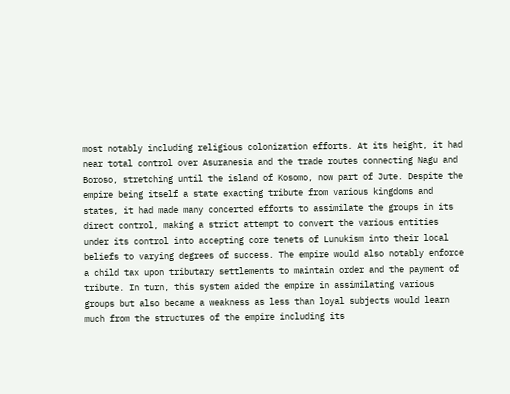most notably including religious colonization efforts. At its height, it had near total control over Asuranesia and the trade routes connecting Nagu and Boroso, stretching until the island of Kosomo, now part of Jute. Despite the empire being itself a state exacting tribute from various kingdoms and states, it had made many concerted efforts to assimilate the groups in its direct control, making a strict attempt to convert the various entities under its control into accepting core tenets of Lunukism into their local beliefs to varying degrees of success. The empire would also notably enforce a child tax upon tributary settlements to maintain order and the payment of tribute. In turn, this system aided the empire in assimilating various groups but also became a weakness as less than loyal subjects would learn much from the structures of the empire including its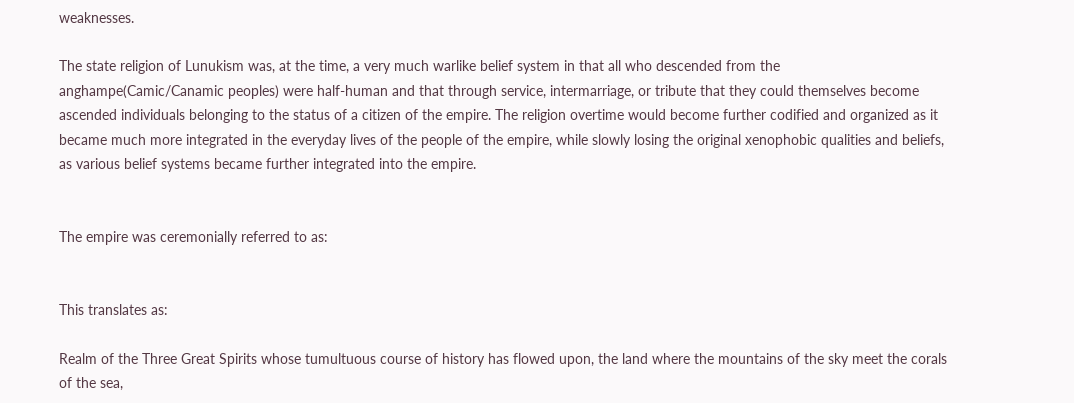weaknesses.

The state religion of Lunukism was, at the time, a very much warlike belief system in that all who descended from the anghampe(Camic/Canamic peoples) were half-human and that through service, intermarriage, or tribute that they could themselves become ascended individuals belonging to the status of a citizen of the empire. The religion overtime would become further codified and organized as it became much more integrated in the everyday lives of the people of the empire, while slowly losing the original xenophobic qualities and beliefs, as various belief systems became further integrated into the empire.


The empire was ceremonially referred to as:


This translates as:

Realm of the Three Great Spirits whose tumultuous course of history has flowed upon, the land where the mountains of the sky meet the corals of the sea,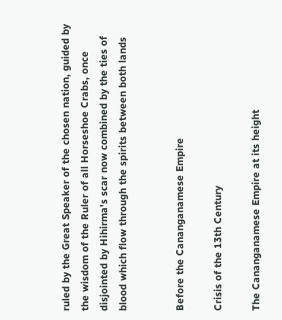ruled by the Great Speaker of the chosen nation, guided by the wisdom of the Ruler of all Horseshoe Crabs, once disjointed by Hihirma's scar now combined by the ties of blood which flow through the spirits between both lands


Before the Cananganamese Empire

Crisis of the 13th Century

The Cananganamese Empire at its height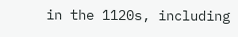in the 1120s, including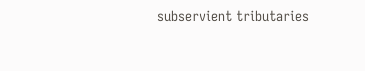subservient tributaries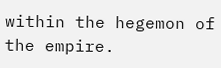within the hegemon of the empire.